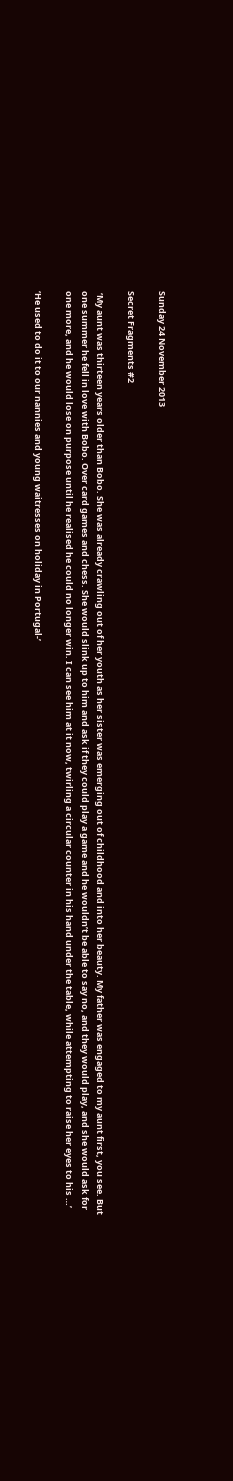Sunday 24 November 2013

Secret Fragments #2

 ‘My aunt was thirteen years older than Bobo. She was already crawling out of her youth as her sister was emerging out of childhood and into her beauty. My father was engaged to my aunt first, you see. But one summer he fell in love with Bobo. Over card games and chess. She would slink up to him and ask if they could play a game and he wouldn’t be able to say no, and they would play, and she would ask for one more, and he would lose on purpose until he realised he could no longer win. I can see him at it now, twirling a circular counter in his hand under the table, while attempting to raise her eyes to his …’

‘He used to do it to our nannies and young waitresses on holiday in Portugal-’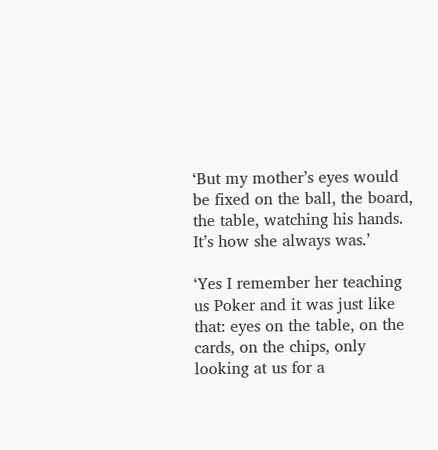‘But my mother’s eyes would be fixed on the ball, the board, the table, watching his hands. It’s how she always was.’

‘Yes I remember her teaching us Poker and it was just like that: eyes on the table, on the cards, on the chips, only looking at us for a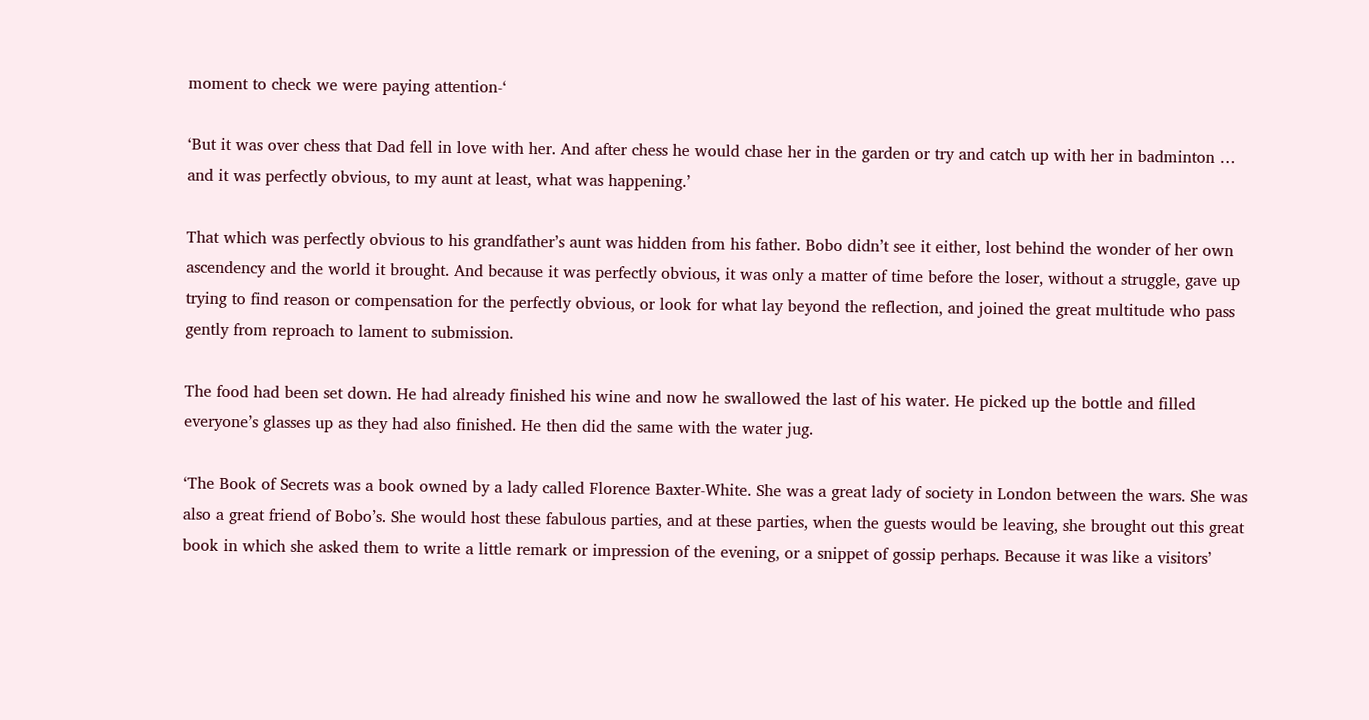moment to check we were paying attention-‘

‘But it was over chess that Dad fell in love with her. And after chess he would chase her in the garden or try and catch up with her in badminton … and it was perfectly obvious, to my aunt at least, what was happening.’

That which was perfectly obvious to his grandfather’s aunt was hidden from his father. Bobo didn’t see it either, lost behind the wonder of her own ascendency and the world it brought. And because it was perfectly obvious, it was only a matter of time before the loser, without a struggle, gave up trying to find reason or compensation for the perfectly obvious, or look for what lay beyond the reflection, and joined the great multitude who pass gently from reproach to lament to submission.

The food had been set down. He had already finished his wine and now he swallowed the last of his water. He picked up the bottle and filled everyone’s glasses up as they had also finished. He then did the same with the water jug.

‘The Book of Secrets was a book owned by a lady called Florence Baxter-White. She was a great lady of society in London between the wars. She was also a great friend of Bobo’s. She would host these fabulous parties, and at these parties, when the guests would be leaving, she brought out this great book in which she asked them to write a little remark or impression of the evening, or a snippet of gossip perhaps. Because it was like a visitors’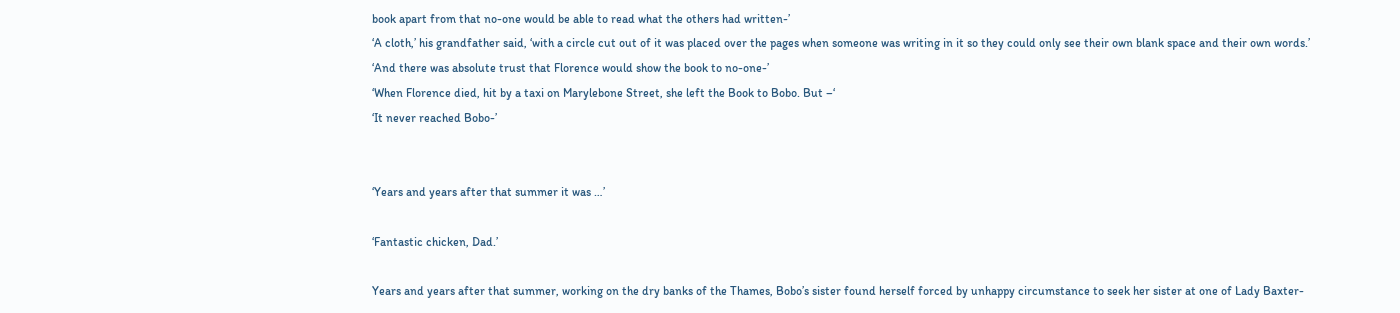book apart from that no-one would be able to read what the others had written-’
‘A cloth,’ his grandfather said, ‘with a circle cut out of it was placed over the pages when someone was writing in it so they could only see their own blank space and their own words.’
‘And there was absolute trust that Florence would show the book to no-one-’
‘When Florence died, hit by a taxi on Marylebone Street, she left the Book to Bobo. But –‘
‘It never reached Bobo-’


‘Years and years after that summer it was …’

‘Fantastic chicken, Dad.’

Years and years after that summer, working on the dry banks of the Thames, Bobo’s sister found herself forced by unhappy circumstance to seek her sister at one of Lady Baxter-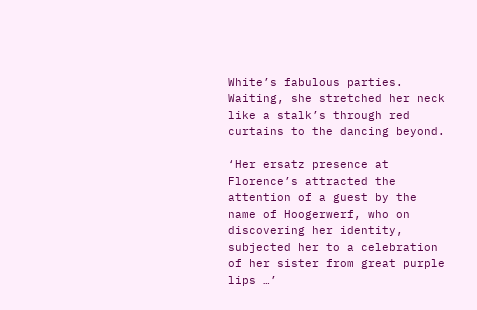White’s fabulous parties. Waiting, she stretched her neck like a stalk’s through red curtains to the dancing beyond.

‘Her ersatz presence at Florence’s attracted the attention of a guest by the name of Hoogerwerf, who on discovering her identity, subjected her to a celebration of her sister from great purple lips …’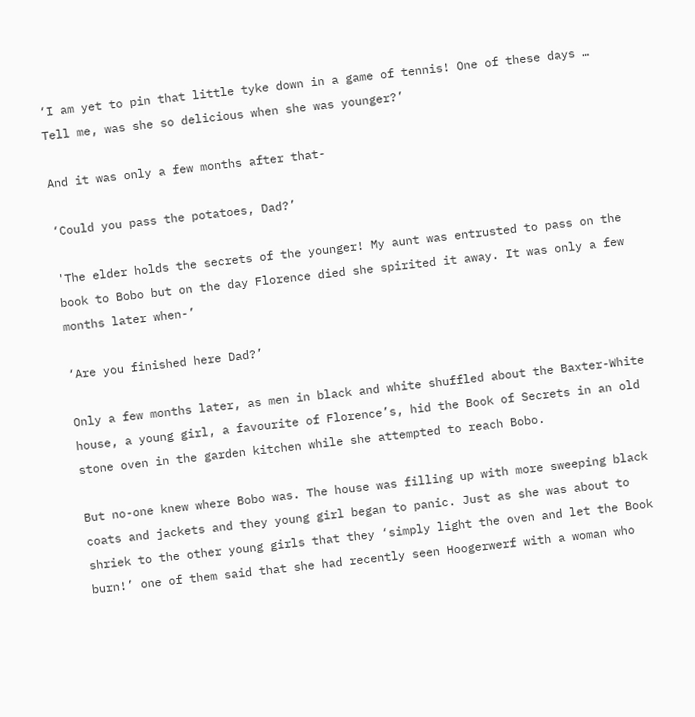‘I am yet to pin that little tyke down in a game of tennis! One of these days … Tell me, was she so delicious when she was younger?’

And it was only a few months after that-

‘Could you pass the potatoes, Dad?’

'The elder holds the secrets of the younger! My aunt was entrusted to pass on the book to Bobo but on the day Florence died she spirited it away. It was only a few months later when-’

‘Are you finished here Dad?’

Only a few months later, as men in black and white shuffled about the Baxter-White house, a young girl, a favourite of Florence’s, hid the Book of Secrets in an old stone oven in the garden kitchen while she attempted to reach Bobo.

But no-one knew where Bobo was. The house was filling up with more sweeping black coats and jackets and they young girl began to panic. Just as she was about to shriek to the other young girls that they ‘simply light the oven and let the Book burn!’ one of them said that she had recently seen Hoogerwerf with a woman who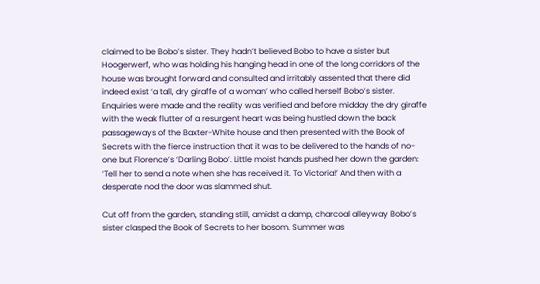claimed to be Bobo’s sister. They hadn’t believed Bobo to have a sister but Hoogerwerf, who was holding his hanging head in one of the long corridors of the house was brought forward and consulted and irritably assented that there did indeed exist ‘a tall, dry giraffe of a woman’ who called herself Bobo’s sister. Enquiries were made and the reality was verified and before midday the dry giraffe with the weak flutter of a resurgent heart was being hustled down the back passageways of the Baxter-White house and then presented with the Book of Secrets with the fierce instruction that it was to be delivered to the hands of no-one but Florence’s ‘Darling Bobo’. Little moist hands pushed her down the garden: ‘Tell her to send a note when she has received it. To Victoria!’ And then with a desperate nod the door was slammed shut.

Cut off from the garden, standing still, amidst a damp, charcoal alleyway Bobo’s sister clasped the Book of Secrets to her bosom. Summer was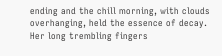ending and the chill morning, with clouds overhanging, held the essence of decay. Her long trembling fingers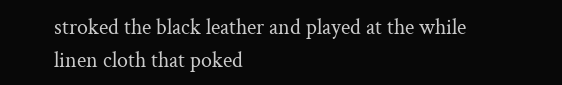stroked the black leather and played at the while linen cloth that poked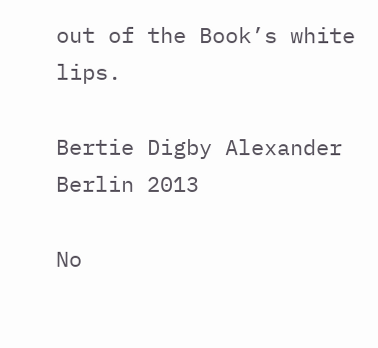out of the Book’s white lips.

Bertie Digby Alexander
Berlin 2013

No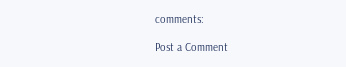comments:

Post a Comment